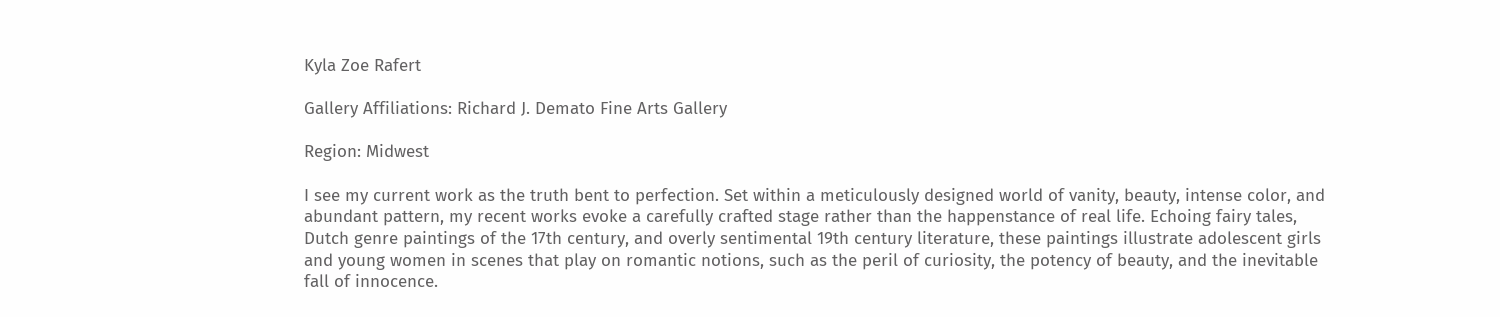Kyla Zoe Rafert

Gallery Affiliations: Richard J. Demato Fine Arts Gallery

Region: Midwest

I see my current work as the truth bent to perfection. Set within a meticulously designed world of vanity, beauty, intense color, and abundant pattern, my recent works evoke a carefully crafted stage rather than the happenstance of real life. Echoing fairy tales, Dutch genre paintings of the 17th century, and overly sentimental 19th century literature, these paintings illustrate adolescent girls and young women in scenes that play on romantic notions, such as the peril of curiosity, the potency of beauty, and the inevitable fall of innocence.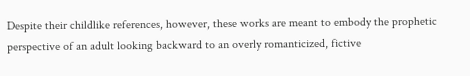Despite their childlike references, however, these works are meant to embody the prophetic perspective of an adult looking backward to an overly romanticized, fictive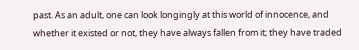past. As an adult, one can look longingly at this world of innocence, and whether it existed or not, they have always fallen from it; they have traded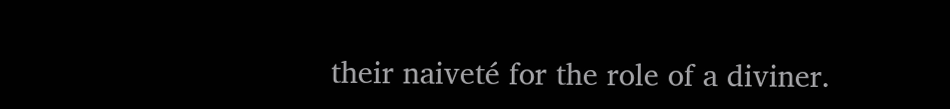their naiveté for the role of a diviner.